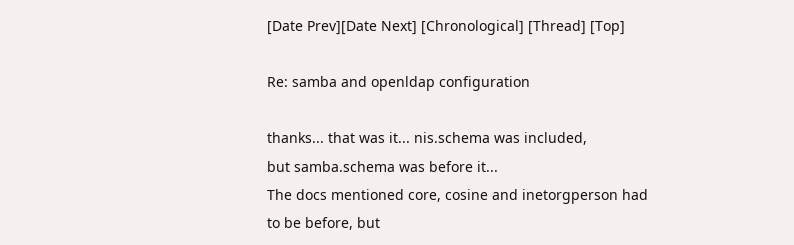[Date Prev][Date Next] [Chronological] [Thread] [Top]

Re: samba and openldap configuration

thanks... that was it... nis.schema was included,
but samba.schema was before it...
The docs mentioned core, cosine and inetorgperson had
to be before, but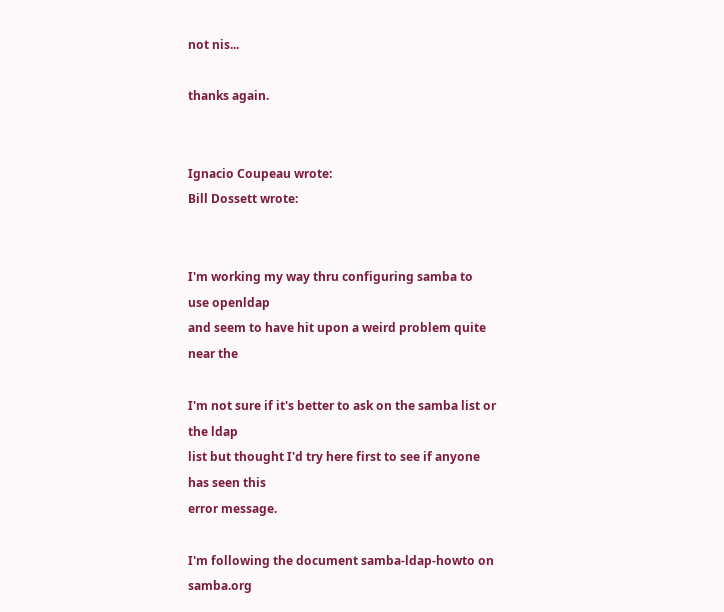not nis...

thanks again.


Ignacio Coupeau wrote:
Bill Dossett wrote:


I'm working my way thru configuring samba to use openldap
and seem to have hit upon a weird problem quite near the

I'm not sure if it's better to ask on the samba list or the ldap
list but thought I'd try here first to see if anyone has seen this
error message.

I'm following the document samba-ldap-howto on samba.org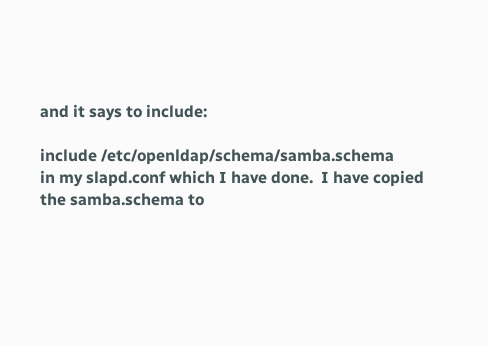and it says to include:

include /etc/openldap/schema/samba.schema
in my slapd.conf which I have done.  I have copied
the samba.schema to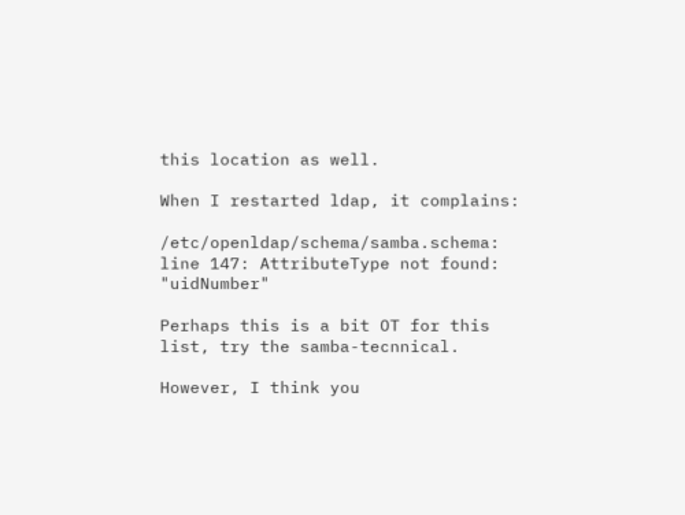this location as well.

When I restarted ldap, it complains:

/etc/openldap/schema/samba.schema: line 147: AttributeType not found: "uidNumber"

Perhaps this is a bit OT for this list, try the samba-tecnnical.

However, I think you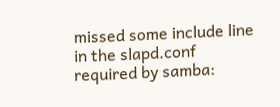missed some include line in the slapd.conf required by samba: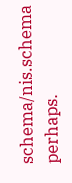schema/nis.schema perhaps.